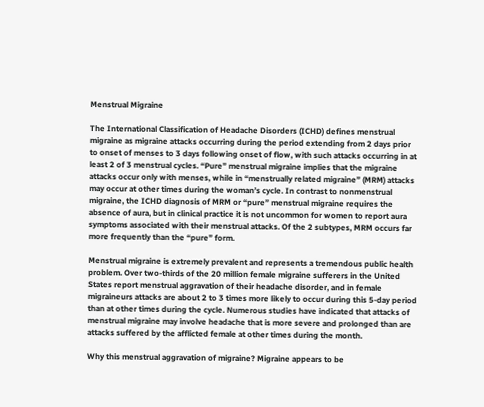Menstrual Migraine

The International Classification of Headache Disorders (ICHD) defines menstrual migraine as migraine attacks occurring during the period extending from 2 days prior to onset of menses to 3 days following onset of flow, with such attacks occurring in at least 2 of 3 menstrual cycles. “Pure” menstrual migraine implies that the migraine attacks occur only with menses, while in “menstrually related migraine” (MRM) attacks may occur at other times during the woman’s cycle. In contrast to nonmenstrual migraine, the ICHD diagnosis of MRM or “pure” menstrual migraine requires the absence of aura, but in clinical practice it is not uncommon for women to report aura symptoms associated with their menstrual attacks. Of the 2 subtypes, MRM occurs far more frequently than the “pure” form.

Menstrual migraine is extremely prevalent and represents a tremendous public health problem. Over two-thirds of the 20 million female migraine sufferers in the United States report menstrual aggravation of their headache disorder, and in female migraineurs attacks are about 2 to 3 times more likely to occur during this 5-day period than at other times during the cycle. Numerous studies have indicated that attacks of menstrual migraine may involve headache that is more severe and prolonged than are attacks suffered by the afflicted female at other times during the month.

Why this menstrual aggravation of migraine? Migraine appears to be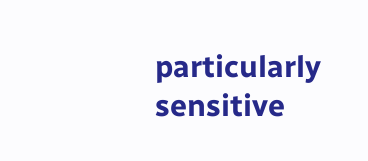particularly sensitive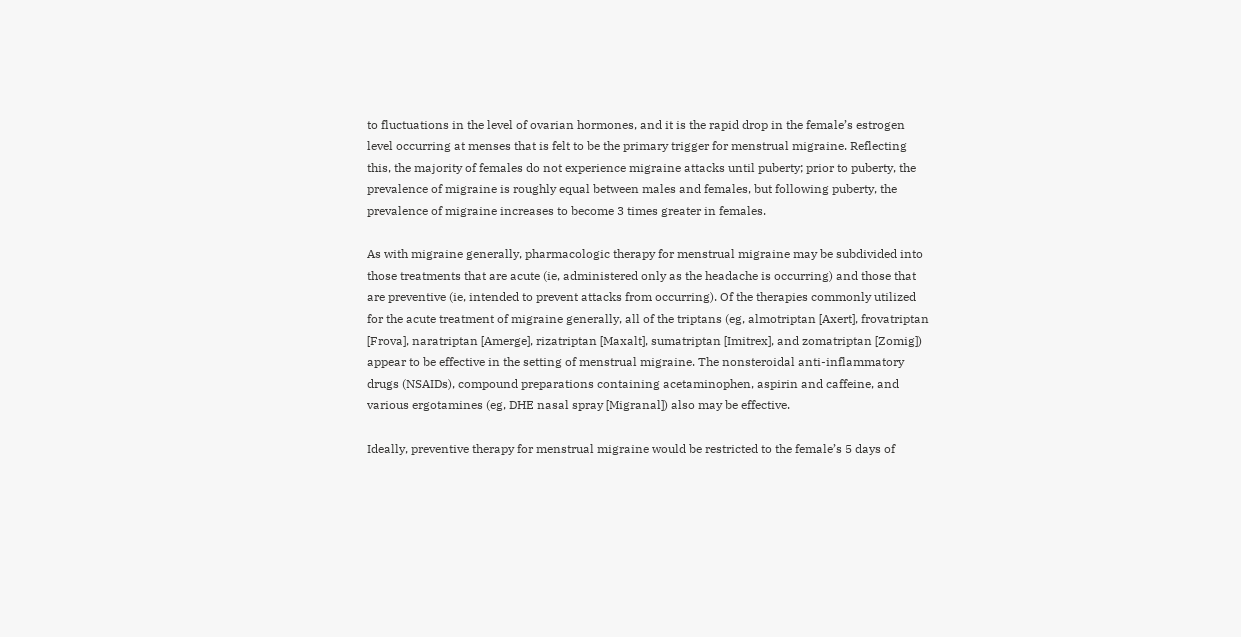to fluctuations in the level of ovarian hormones, and it is the rapid drop in the female’s estrogen level occurring at menses that is felt to be the primary trigger for menstrual migraine. Reflecting this, the majority of females do not experience migraine attacks until puberty; prior to puberty, the prevalence of migraine is roughly equal between males and females, but following puberty, the prevalence of migraine increases to become 3 times greater in females.

As with migraine generally, pharmacologic therapy for menstrual migraine may be subdivided into those treatments that are acute (ie, administered only as the headache is occurring) and those that are preventive (ie, intended to prevent attacks from occurring). Of the therapies commonly utilized for the acute treatment of migraine generally, all of the triptans (eg, almotriptan [Axert], frovatriptan [Frova], naratriptan [Amerge], rizatriptan [Maxalt], sumatriptan [Imitrex], and zomatriptan [Zomig]) appear to be effective in the setting of menstrual migraine. The nonsteroidal anti-inflammatory drugs (NSAIDs), compound preparations containing acetaminophen, aspirin and caffeine, and various ergotamines (eg, DHE nasal spray [Migranal]) also may be effective.

Ideally, preventive therapy for menstrual migraine would be restricted to the female’s 5 days of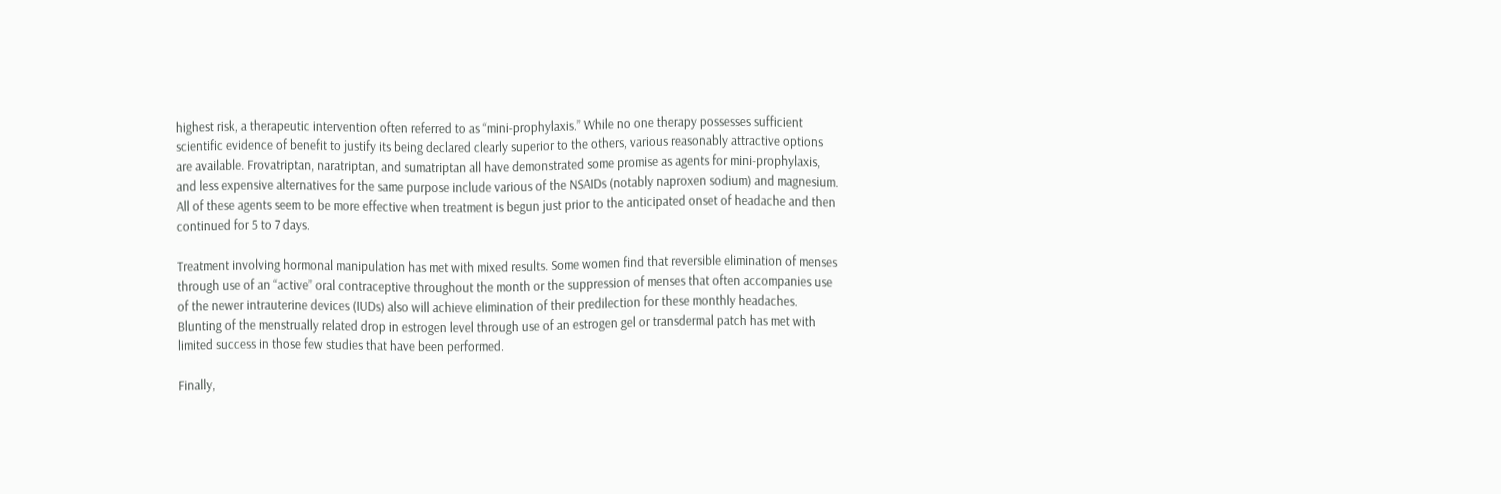highest risk, a therapeutic intervention often referred to as “mini-prophylaxis.” While no one therapy possesses sufficient scientific evidence of benefit to justify its being declared clearly superior to the others, various reasonably attractive options are available. Frovatriptan, naratriptan, and sumatriptan all have demonstrated some promise as agents for mini-prophylaxis, and less expensive alternatives for the same purpose include various of the NSAIDs (notably naproxen sodium) and magnesium. All of these agents seem to be more effective when treatment is begun just prior to the anticipated onset of headache and then continued for 5 to 7 days.

Treatment involving hormonal manipulation has met with mixed results. Some women find that reversible elimination of menses through use of an “active” oral contraceptive throughout the month or the suppression of menses that often accompanies use of the newer intrauterine devices (IUDs) also will achieve elimination of their predilection for these monthly headaches. Blunting of the menstrually related drop in estrogen level through use of an estrogen gel or transdermal patch has met with limited success in those few studies that have been performed.

Finally,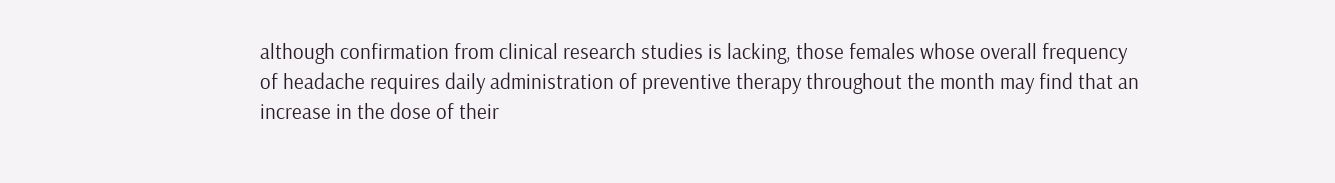although confirmation from clinical research studies is lacking, those females whose overall frequency of headache requires daily administration of preventive therapy throughout the month may find that an increase in the dose of their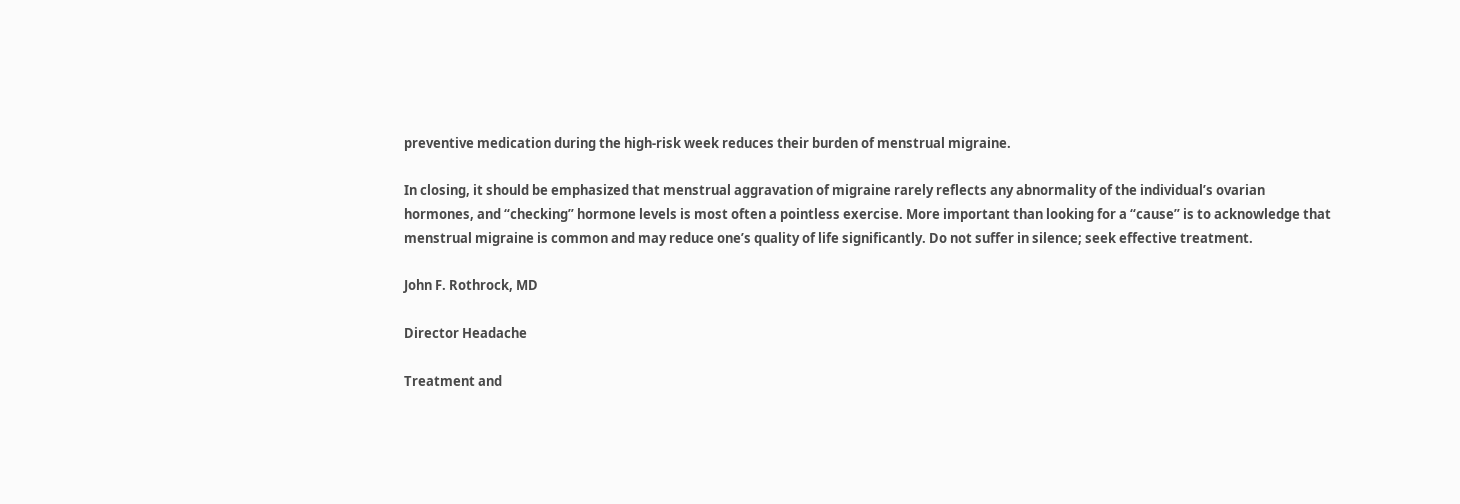preventive medication during the high-risk week reduces their burden of menstrual migraine.

In closing, it should be emphasized that menstrual aggravation of migraine rarely reflects any abnormality of the individual’s ovarian hormones, and “checking” hormone levels is most often a pointless exercise. More important than looking for a “cause” is to acknowledge that menstrual migraine is common and may reduce one’s quality of life significantly. Do not suffer in silence; seek effective treatment.

John F. Rothrock, MD

Director Headache

Treatment and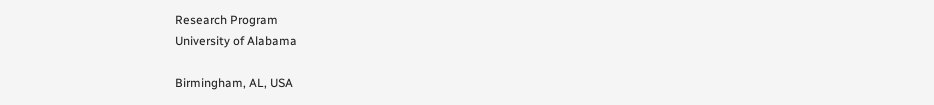Research Program
University of Alabama

Birmingham, AL, USA